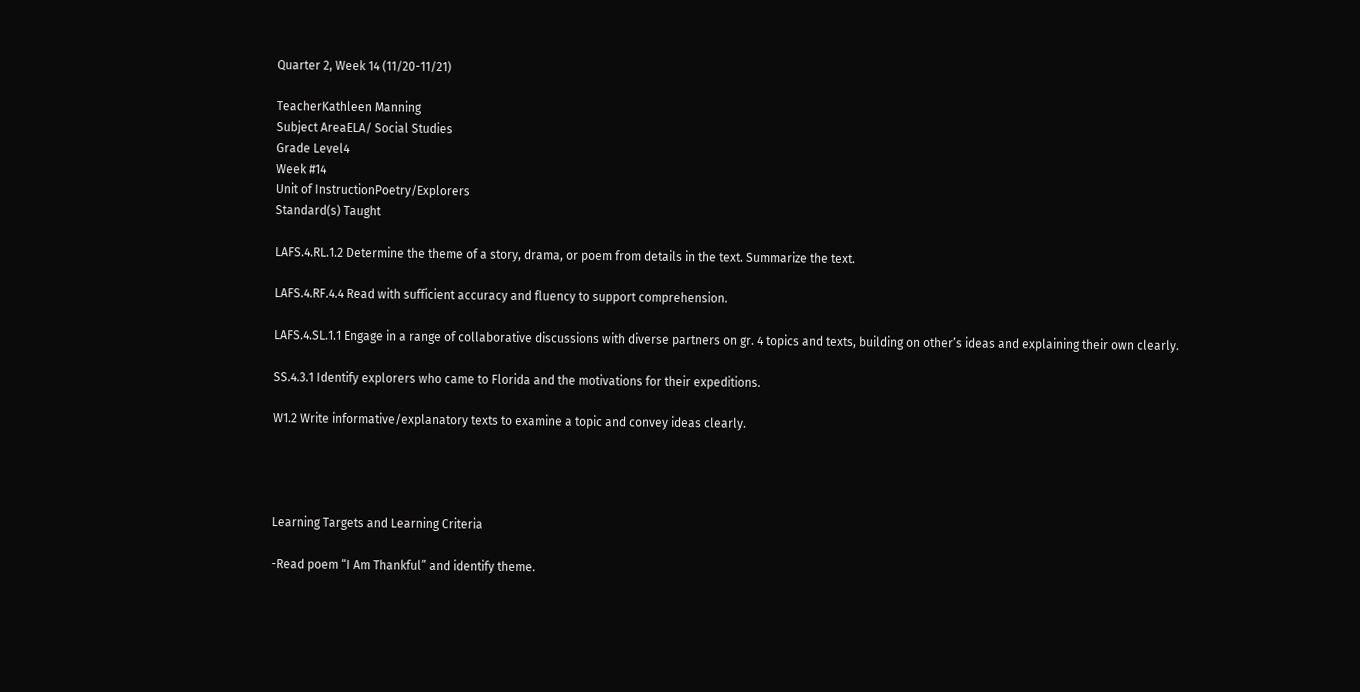Quarter 2, Week 14 (11/20-11/21)

TeacherKathleen Manning
Subject AreaELA/ Social Studies
Grade Level4
Week #14
Unit of InstructionPoetry/Explorers
Standard(s) Taught

LAFS.4.RL.1.2 Determine the theme of a story, drama, or poem from details in the text. Summarize the text.

LAFS.4.RF.4.4 Read with sufficient accuracy and fluency to support comprehension.

LAFS.4.SL.1.1 Engage in a range of collaborative discussions with diverse partners on gr. 4 topics and texts, building on other’s ideas and explaining their own clearly.

SS.4.3.1 Identify explorers who came to Florida and the motivations for their expeditions.

W1.2 Write informative/explanatory texts to examine a topic and convey ideas clearly.




Learning Targets and Learning Criteria

-Read poem “I Am Thankful” and identify theme.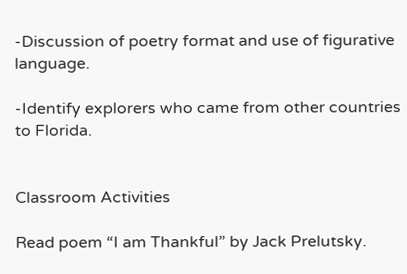-Discussion of poetry format and use of figurative language.

-Identify explorers who came from other countries to Florida.


Classroom Activities

Read poem “I am Thankful” by Jack Prelutsky.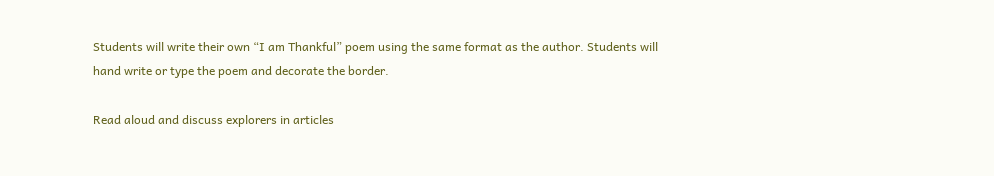Students will write their own “I am Thankful” poem using the same format as the author. Students will hand write or type the poem and decorate the border.

Read aloud and discuss explorers in articles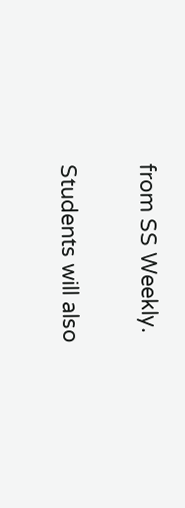from SS Weekly.

Students will also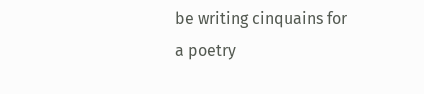be writing cinquains for a poetry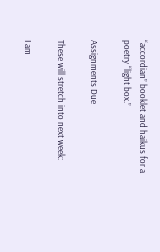“accordian” booklet and haikus for a poetry “light box.”

Assignments Due

These will stretch into next week:

I am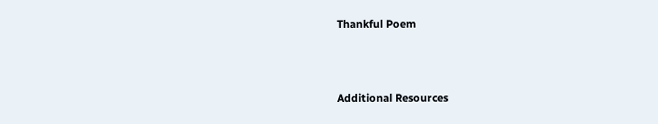Thankful Poem



Additional Resources